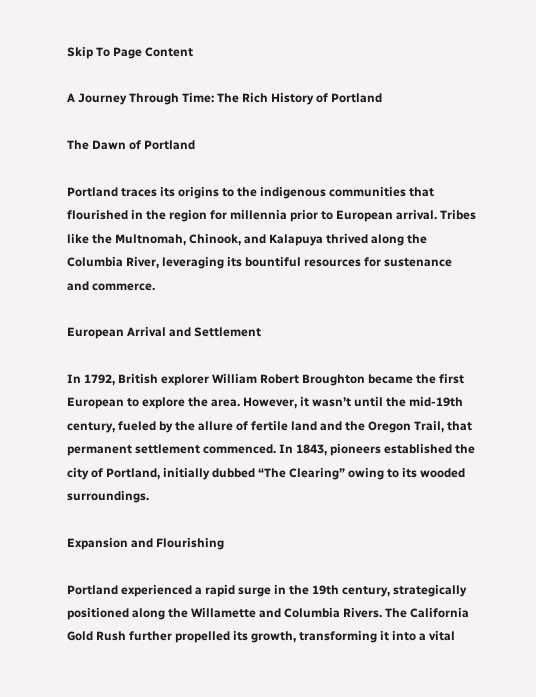Skip To Page Content

A Journey Through Time: The Rich History of Portland

The Dawn of Portland

Portland traces its origins to the indigenous communities that flourished in the region for millennia prior to European arrival. Tribes like the Multnomah, Chinook, and Kalapuya thrived along the Columbia River, leveraging its bountiful resources for sustenance and commerce.

European Arrival and Settlement

In 1792, British explorer William Robert Broughton became the first European to explore the area. However, it wasn’t until the mid-19th century, fueled by the allure of fertile land and the Oregon Trail, that permanent settlement commenced. In 1843, pioneers established the city of Portland, initially dubbed “The Clearing” owing to its wooded surroundings.

Expansion and Flourishing

Portland experienced a rapid surge in the 19th century, strategically positioned along the Willamette and Columbia Rivers. The California Gold Rush further propelled its growth, transforming it into a vital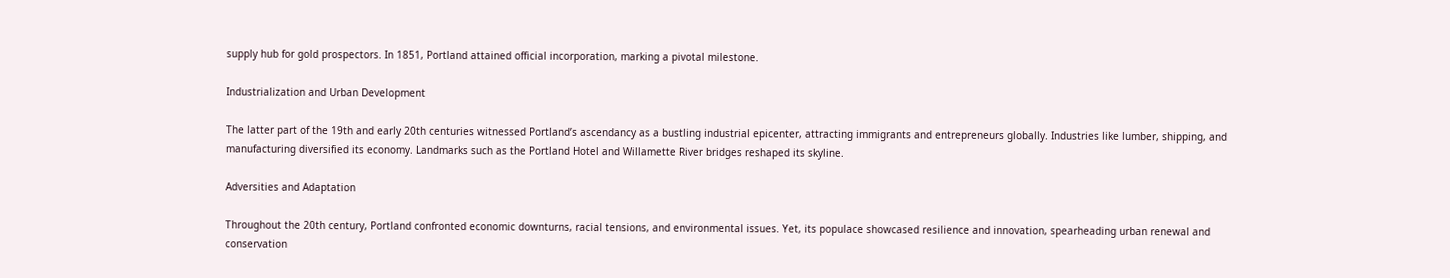supply hub for gold prospectors. In 1851, Portland attained official incorporation, marking a pivotal milestone.

Industrialization and Urban Development

The latter part of the 19th and early 20th centuries witnessed Portland’s ascendancy as a bustling industrial epicenter, attracting immigrants and entrepreneurs globally. Industries like lumber, shipping, and manufacturing diversified its economy. Landmarks such as the Portland Hotel and Willamette River bridges reshaped its skyline.

Adversities and Adaptation

Throughout the 20th century, Portland confronted economic downturns, racial tensions, and environmental issues. Yet, its populace showcased resilience and innovation, spearheading urban renewal and conservation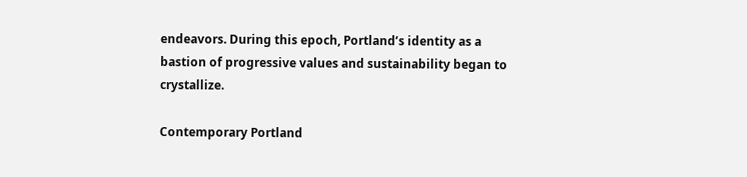endeavors. During this epoch, Portland’s identity as a bastion of progressive values and sustainability began to crystallize.

Contemporary Portland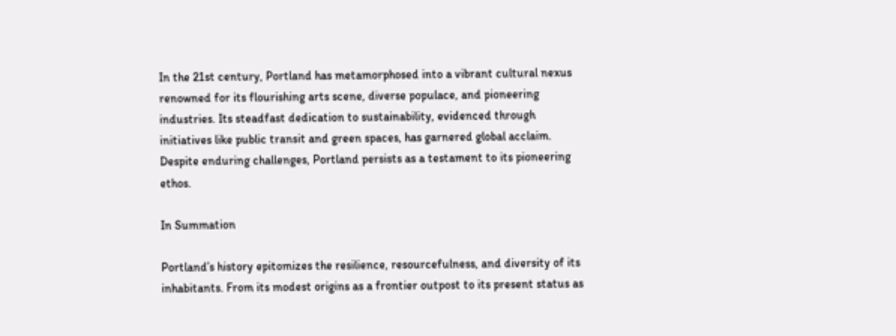In the 21st century, Portland has metamorphosed into a vibrant cultural nexus renowned for its flourishing arts scene, diverse populace, and pioneering industries. Its steadfast dedication to sustainability, evidenced through initiatives like public transit and green spaces, has garnered global acclaim. Despite enduring challenges, Portland persists as a testament to its pioneering ethos.

In Summation

Portland’s history epitomizes the resilience, resourcefulness, and diversity of its inhabitants. From its modest origins as a frontier outpost to its present status as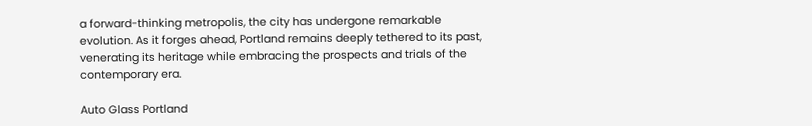a forward-thinking metropolis, the city has undergone remarkable evolution. As it forges ahead, Portland remains deeply tethered to its past, venerating its heritage while embracing the prospects and trials of the contemporary era.

Auto Glass Portland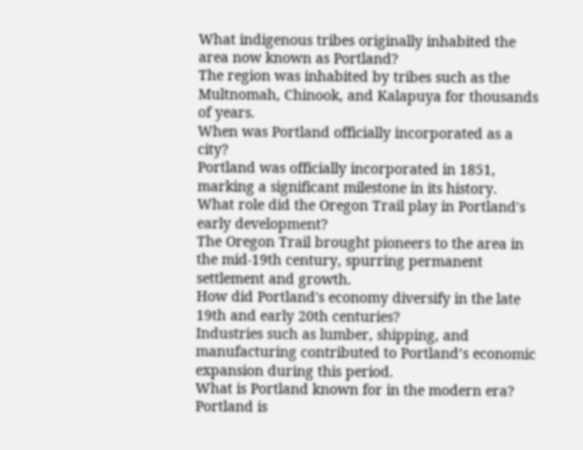What indigenous tribes originally inhabited the area now known as Portland?
The region was inhabited by tribes such as the Multnomah, Chinook, and Kalapuya for thousands of years.
When was Portland officially incorporated as a city?
Portland was officially incorporated in 1851, marking a significant milestone in its history.
What role did the Oregon Trail play in Portland's early development?
The Oregon Trail brought pioneers to the area in the mid-19th century, spurring permanent settlement and growth.
How did Portland's economy diversify in the late 19th and early 20th centuries?
Industries such as lumber, shipping, and manufacturing contributed to Portland’s economic expansion during this period.
What is Portland known for in the modern era?
Portland is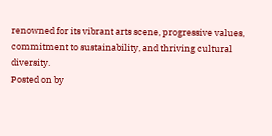renowned for its vibrant arts scene, progressive values, commitment to sustainability, and thriving cultural diversity.
Posted on by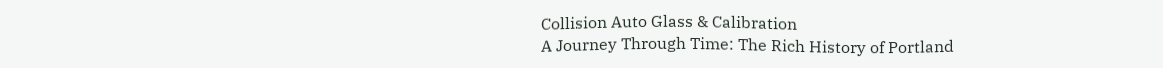Collision Auto Glass & Calibration
A Journey Through Time: The Rich History of Portland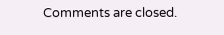Comments are closed.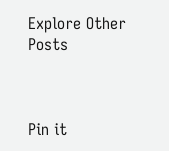Explore Other Posts



Pin it